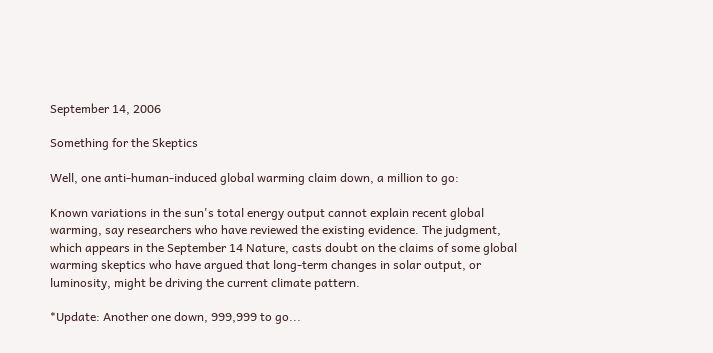September 14, 2006

Something for the Skeptics

Well, one anti-human-induced global warming claim down, a million to go:

Known variations in the sun's total energy output cannot explain recent global warming, say researchers who have reviewed the existing evidence. The judgment, which appears in the September 14 Nature, casts doubt on the claims of some global warming skeptics who have argued that long-term changes in solar output, or luminosity, might be driving the current climate pattern.

*Update: Another one down, 999,999 to go...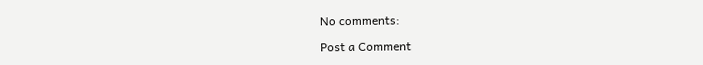No comments:

Post a Comment